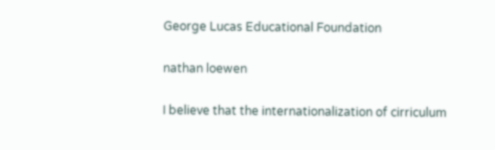George Lucas Educational Foundation

nathan loewen

I believe that the internationalization of cirriculum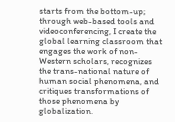starts from the bottom-up; through web-based tools and videoconferencing, I create the global learning classroom that engages the work of non-Western scholars, recognizes the trans-national nature of human social phenomena, and critiques transformations of those phenomena by globalization.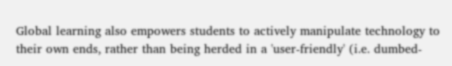Global learning also empowers students to actively manipulate technology to their own ends, rather than being herded in a 'user-friendly' (i.e. dumbed-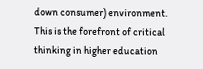down consumer) environment. This is the forefront of critical thinking in higher education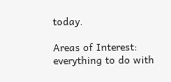today.

Areas of Interest:
everything to do with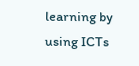learning by using ICTs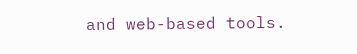and web-based tools.